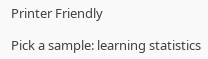Printer Friendly

Pick a sample: learning statistics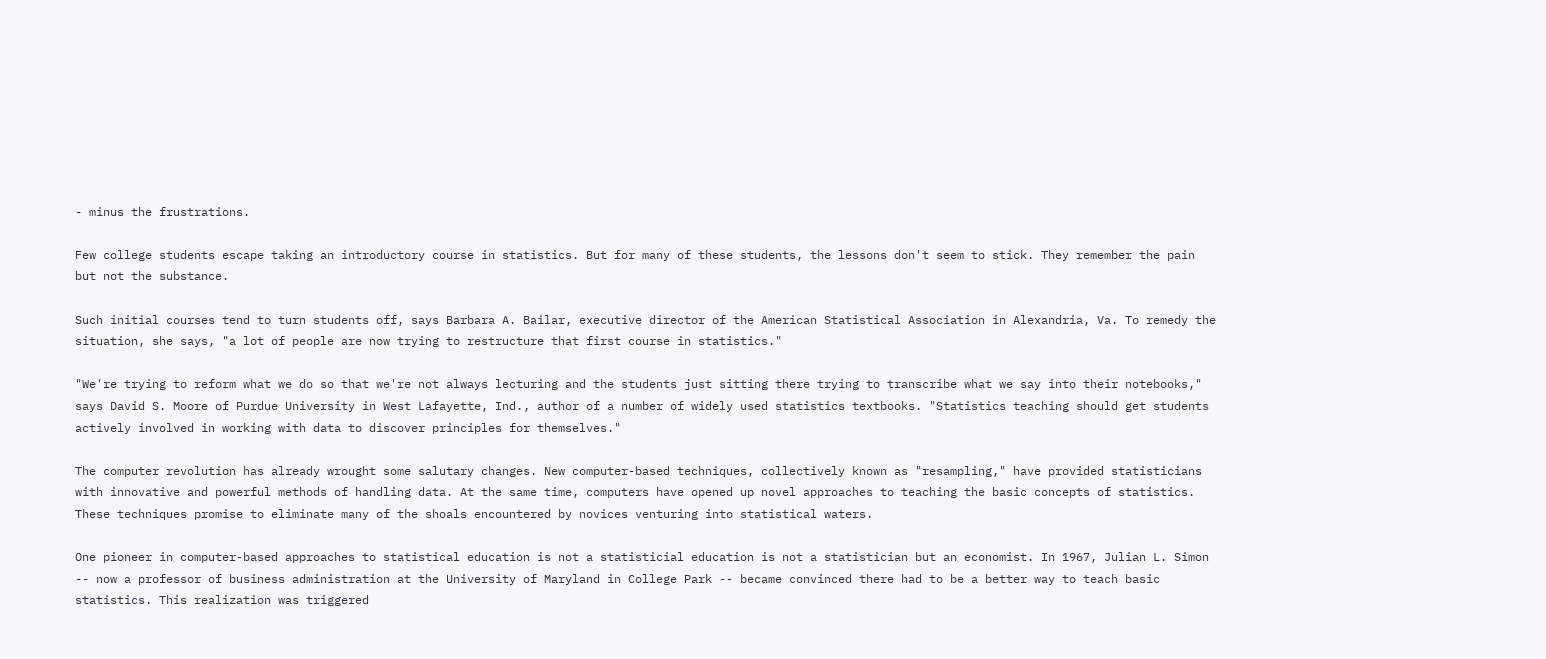- minus the frustrations.

Few college students escape taking an introductory course in statistics. But for many of these students, the lessons don't seem to stick. They remember the pain but not the substance.

Such initial courses tend to turn students off, says Barbara A. Bailar, executive director of the American Statistical Association in Alexandria, Va. To remedy the situation, she says, "a lot of people are now trying to restructure that first course in statistics."

"We're trying to reform what we do so that we're not always lecturing and the students just sitting there trying to transcribe what we say into their notebooks," says David S. Moore of Purdue University in West Lafayette, Ind., author of a number of widely used statistics textbooks. "Statistics teaching should get students actively involved in working with data to discover principles for themselves."

The computer revolution has already wrought some salutary changes. New computer-based techniques, collectively known as "resampling," have provided statisticians with innovative and powerful methods of handling data. At the same time, computers have opened up novel approaches to teaching the basic concepts of statistics. These techniques promise to eliminate many of the shoals encountered by novices venturing into statistical waters.

One pioneer in computer-based approaches to statistical education is not a statisticial education is not a statistician but an economist. In 1967, Julian L. Simon -- now a professor of business administration at the University of Maryland in College Park -- became convinced there had to be a better way to teach basic statistics. This realization was triggered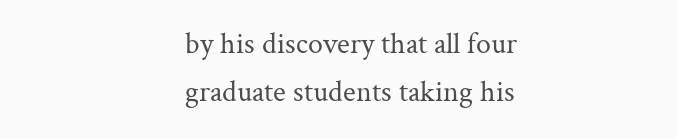by his discovery that all four graduate students taking his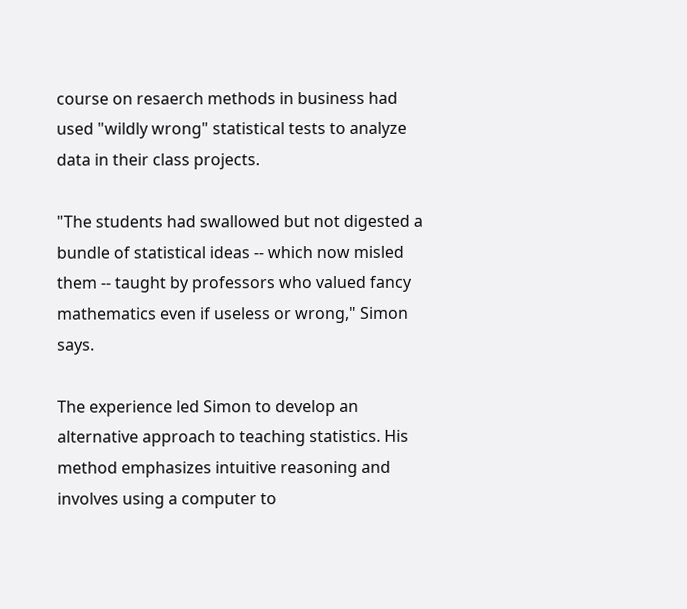course on resaerch methods in business had used "wildly wrong" statistical tests to analyze data in their class projects.

"The students had swallowed but not digested a bundle of statistical ideas -- which now misled them -- taught by professors who valued fancy mathematics even if useless or wrong," Simon says.

The experience led Simon to develop an alternative approach to teaching statistics. His method emphasizes intuitive reasoning and involves using a computer to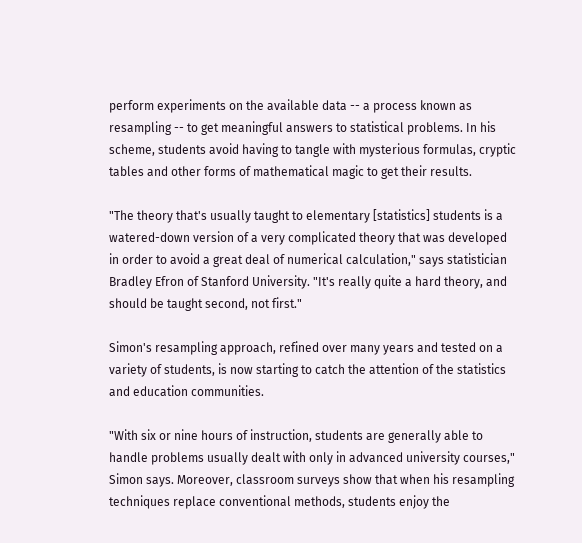perform experiments on the available data -- a process known as resampling -- to get meaningful answers to statistical problems. In his scheme, students avoid having to tangle with mysterious formulas, cryptic tables and other forms of mathematical magic to get their results.

"The theory that's usually taught to elementary [statistics] students is a watered-down version of a very complicated theory that was developed in order to avoid a great deal of numerical calculation," says statistician Bradley Efron of Stanford University. "It's really quite a hard theory, and should be taught second, not first."

Simon's resampling approach, refined over many years and tested on a variety of students, is now starting to catch the attention of the statistics and education communities.

"With six or nine hours of instruction, students are generally able to handle problems usually dealt with only in advanced university courses," Simon says. Moreover, classroom surveys show that when his resampling techniques replace conventional methods, students enjoy the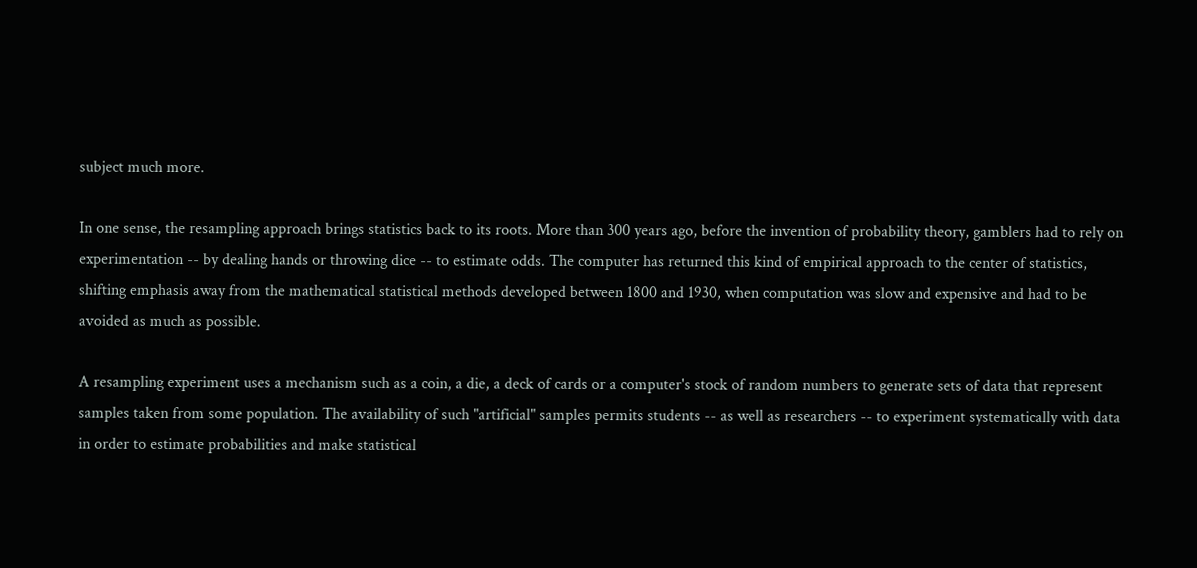subject much more.

In one sense, the resampling approach brings statistics back to its roots. More than 300 years ago, before the invention of probability theory, gamblers had to rely on experimentation -- by dealing hands or throwing dice -- to estimate odds. The computer has returned this kind of empirical approach to the center of statistics, shifting emphasis away from the mathematical statistical methods developed between 1800 and 1930, when computation was slow and expensive and had to be avoided as much as possible.

A resampling experiment uses a mechanism such as a coin, a die, a deck of cards or a computer's stock of random numbers to generate sets of data that represent samples taken from some population. The availability of such "artificial" samples permits students -- as well as researchers -- to experiment systematically with data in order to estimate probabilities and make statistical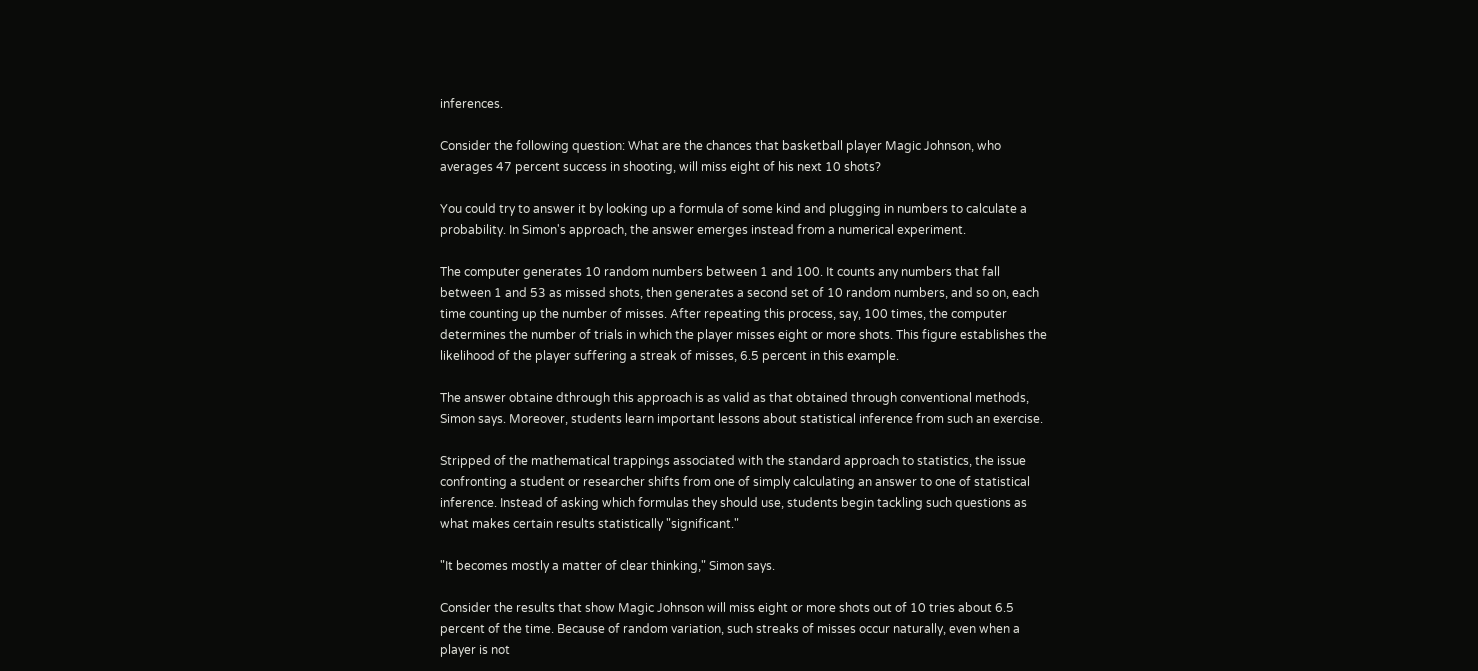inferences.

Consider the following question: What are the chances that basketball player Magic Johnson, who averages 47 percent success in shooting, will miss eight of his next 10 shots?

You could try to answer it by looking up a formula of some kind and plugging in numbers to calculate a probability. In Simon's approach, the answer emerges instead from a numerical experiment.

The computer generates 10 random numbers between 1 and 100. It counts any numbers that fall between 1 and 53 as missed shots, then generates a second set of 10 random numbers, and so on, each time counting up the number of misses. After repeating this process, say, 100 times, the computer determines the number of trials in which the player misses eight or more shots. This figure establishes the likelihood of the player suffering a streak of misses, 6.5 percent in this example.

The answer obtaine dthrough this approach is as valid as that obtained through conventional methods, Simon says. Moreover, students learn important lessons about statistical inference from such an exercise.

Stripped of the mathematical trappings associated with the standard approach to statistics, the issue confronting a student or researcher shifts from one of simply calculating an answer to one of statistical inference. Instead of asking which formulas they should use, students begin tackling such questions as what makes certain results statistically "significant."

"It becomes mostly a matter of clear thinking," Simon says.

Consider the results that show Magic Johnson will miss eight or more shots out of 10 tries about 6.5 percent of the time. Because of random variation, such streaks of misses occur naturally, even when a player is not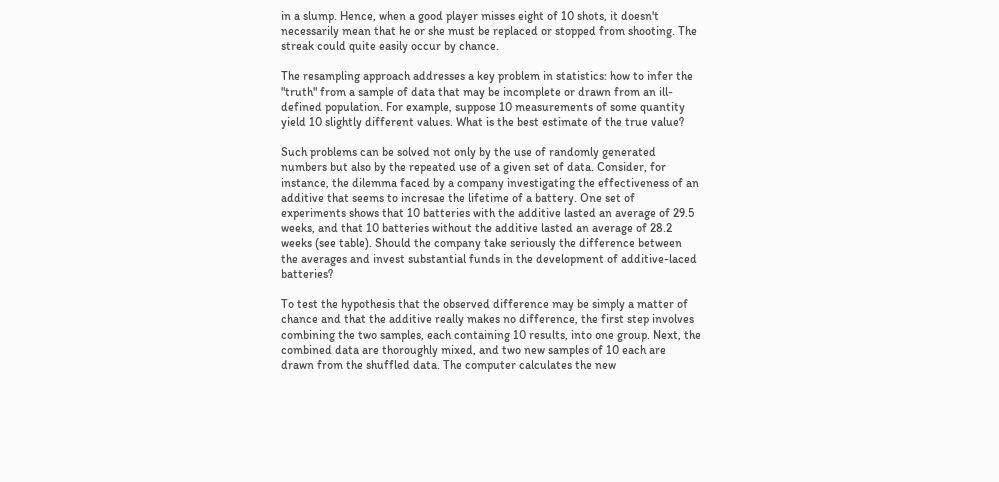in a slump. Hence, when a good player misses eight of 10 shots, it doesn't necessarily mean that he or she must be replaced or stopped from shooting. The streak could quite easily occur by chance.

The resampling approach addresses a key problem in statistics: how to infer the "truth" from a sample of data that may be incomplete or drawn from an ill-defined population. For example, suppose 10 measurements of some quantity yield 10 slightly different values. What is the best estimate of the true value?

Such problems can be solved not only by the use of randomly generated numbers but also by the repeated use of a given set of data. Consider, for instance, the dilemma faced by a company investigating the effectiveness of an additive that seems to incresae the lifetime of a battery. One set of experiments shows that 10 batteries with the additive lasted an average of 29.5 weeks, and that 10 batteries without the additive lasted an average of 28.2 weeks (see table). Should the company take seriously the difference between the averages and invest substantial funds in the development of additive-laced batteries?

To test the hypothesis that the observed difference may be simply a matter of chance and that the additive really makes no difference, the first step involves combining the two samples, each containing 10 results, into one group. Next, the combined data are thoroughly mixed, and two new samples of 10 each are drawn from the shuffled data. The computer calculates the new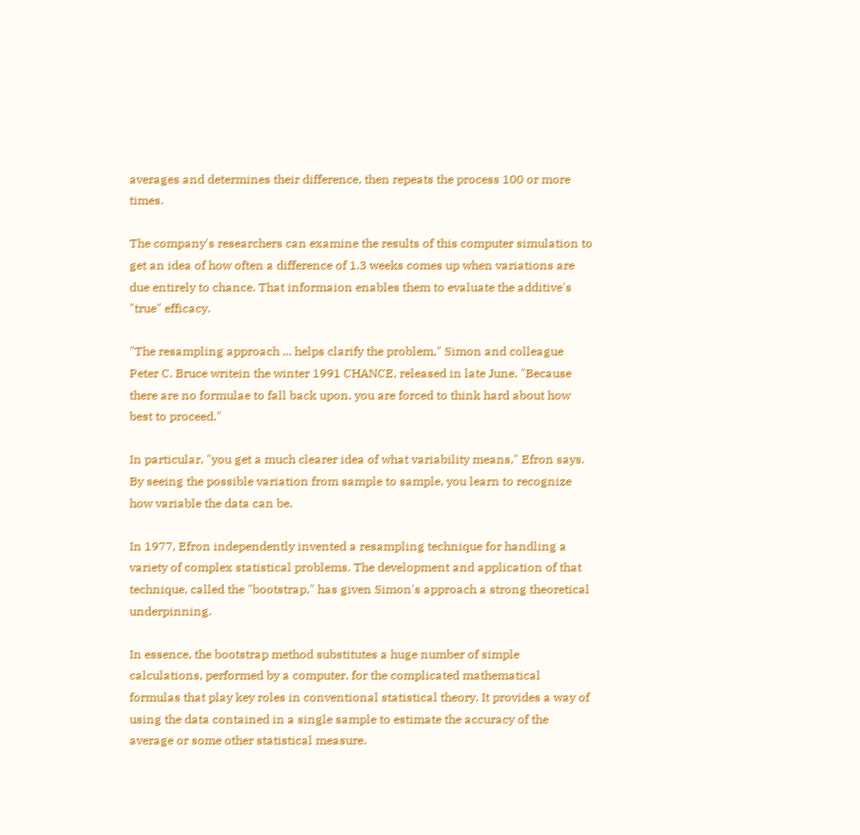averages and determines their difference, then repeats the process 100 or more times.

The company's researchers can examine the results of this computer simulation to get an idea of how often a difference of 1.3 weeks comes up when variations are due entirely to chance. That informaion enables them to evaluate the additive's "true" efficacy.

"The resampling approach ... helps clarify the problem," Simon and colleague Peter C. Bruce writein the winter 1991 CHANCE, released in late June. "Because there are no formulae to fall back upon, you are forced to think hard about how best to proceed."

In particular, "you get a much clearer idea of what variability means," Efron says. By seeing the possible variation from sample to sample, you learn to recognize how variable the data can be.

In 1977, Efron independently invented a resampling technique for handling a variety of complex statistical problems. The development and application of that technique, called the "bootstrap," has given Simon's approach a strong theoretical underpinning.

In essence, the bootstrap method substitutes a huge number of simple calculations, performed by a computer, for the complicated mathematical formulas that play key roles in conventional statistical theory. It provides a way of using the data contained in a single sample to estimate the accuracy of the average or some other statistical measure.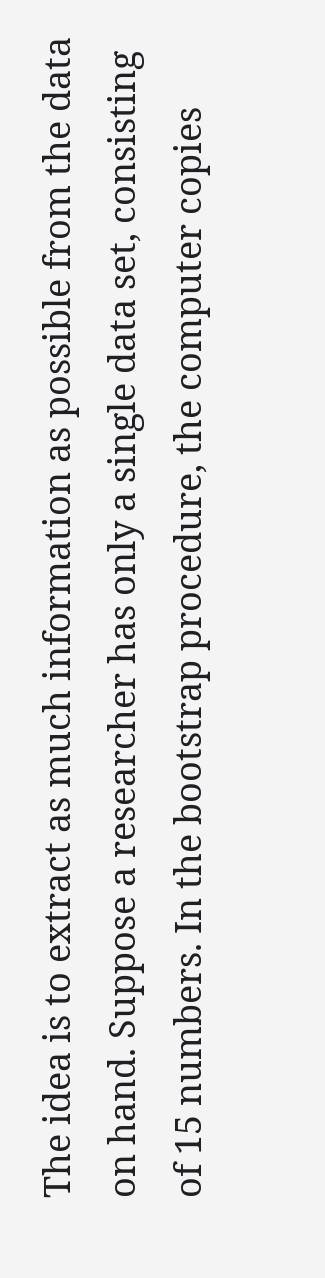The idea is to extract as much information as possible from the data on hand. Suppose a researcher has only a single data set, consisting of 15 numbers. In the bootstrap procedure, the computer copies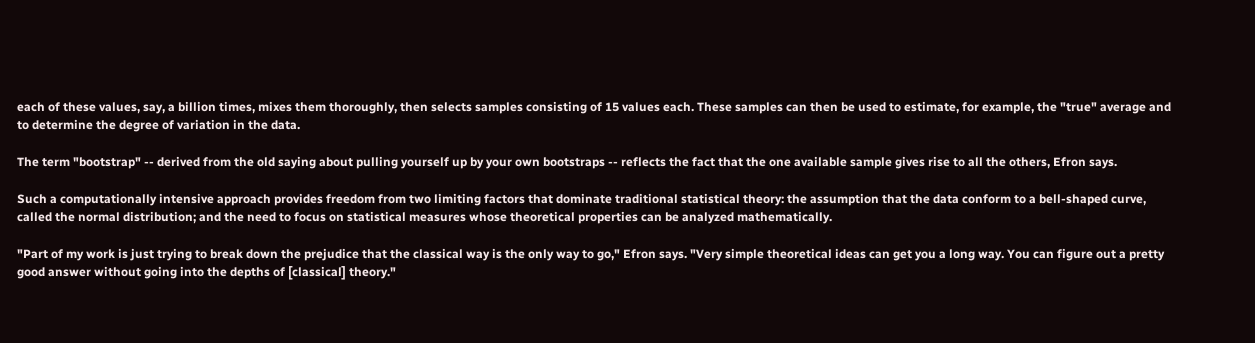each of these values, say, a billion times, mixes them thoroughly, then selects samples consisting of 15 values each. These samples can then be used to estimate, for example, the "true" average and to determine the degree of variation in the data.

The term "bootstrap" -- derived from the old saying about pulling yourself up by your own bootstraps -- reflects the fact that the one available sample gives rise to all the others, Efron says.

Such a computationally intensive approach provides freedom from two limiting factors that dominate traditional statistical theory: the assumption that the data conform to a bell-shaped curve, called the normal distribution; and the need to focus on statistical measures whose theoretical properties can be analyzed mathematically.

"Part of my work is just trying to break down the prejudice that the classical way is the only way to go," Efron says. "Very simple theoretical ideas can get you a long way. You can figure out a pretty good answer without going into the depths of [classical] theory."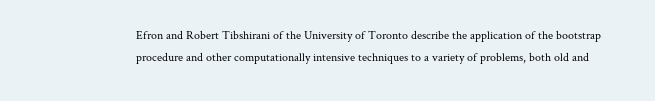Efron and Robert Tibshirani of the University of Toronto describe the application of the bootstrap procedure and other computationally intensive techniques to a variety of problems, both old and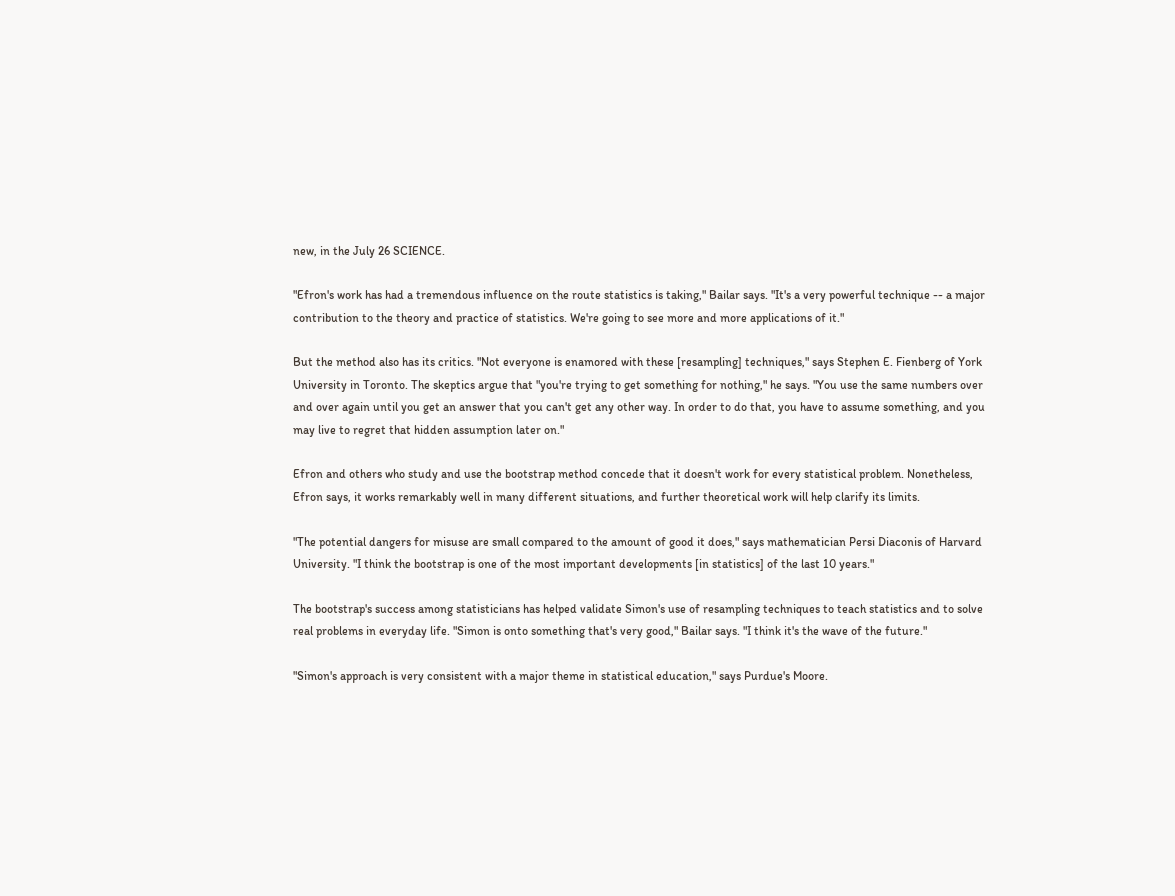new, in the July 26 SCIENCE.

"Efron's work has had a tremendous influence on the route statistics is taking," Bailar says. "It's a very powerful technique -- a major contribution to the theory and practice of statistics. We're going to see more and more applications of it."

But the method also has its critics. "Not everyone is enamored with these [resampling] techniques," says Stephen E. Fienberg of York University in Toronto. The skeptics argue that "you're trying to get something for nothing," he says. "You use the same numbers over and over again until you get an answer that you can't get any other way. In order to do that, you have to assume something, and you may live to regret that hidden assumption later on."

Efron and others who study and use the bootstrap method concede that it doesn't work for every statistical problem. Nonetheless, Efron says, it works remarkably well in many different situations, and further theoretical work will help clarify its limits.

"The potential dangers for misuse are small compared to the amount of good it does," says mathematician Persi Diaconis of Harvard University. "I think the bootstrap is one of the most important developments [in statistics] of the last 10 years."

The bootstrap's success among statisticians has helped validate Simon's use of resampling techniques to teach statistics and to solve real problems in everyday life. "Simon is onto something that's very good," Bailar says. "I think it's the wave of the future."

"Simon's approach is very consistent with a major theme in statistical education," says Purdue's Moore.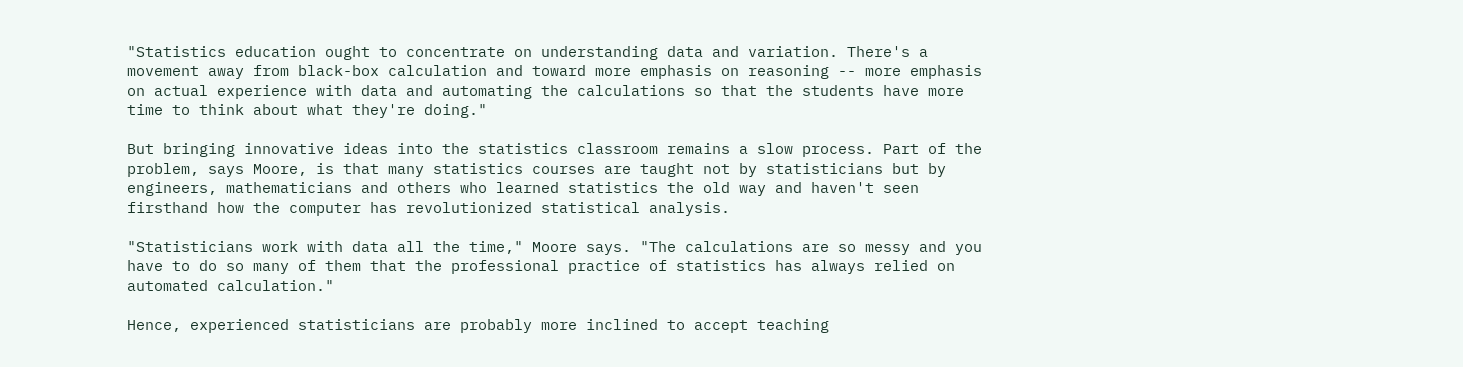"Statistics education ought to concentrate on understanding data and variation. There's a movement away from black-box calculation and toward more emphasis on reasoning -- more emphasis on actual experience with data and automating the calculations so that the students have more time to think about what they're doing."

But bringing innovative ideas into the statistics classroom remains a slow process. Part of the problem, says Moore, is that many statistics courses are taught not by statisticians but by engineers, mathematicians and others who learned statistics the old way and haven't seen firsthand how the computer has revolutionized statistical analysis.

"Statisticians work with data all the time," Moore says. "The calculations are so messy and you have to do so many of them that the professional practice of statistics has always relied on automated calculation."

Hence, experienced statisticians are probably more inclined to accept teaching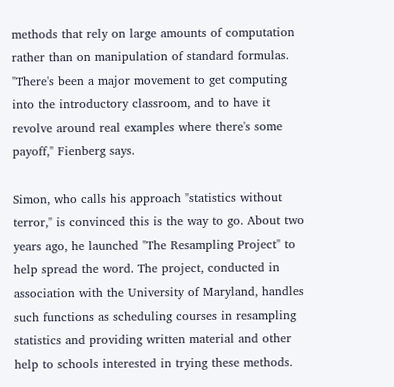methods that rely on large amounts of computation rather than on manipulation of standard formulas. "There's been a major movement to get computing into the introductory classroom, and to have it revolve around real examples where there's some payoff," Fienberg says.

Simon, who calls his approach "statistics without terror," is convinced this is the way to go. About two years ago, he launched "The Resampling Project" to help spread the word. The project, conducted in association with the University of Maryland, handles such functions as scheduling courses in resampling statistics and providing written material and other help to schools interested in trying these methods.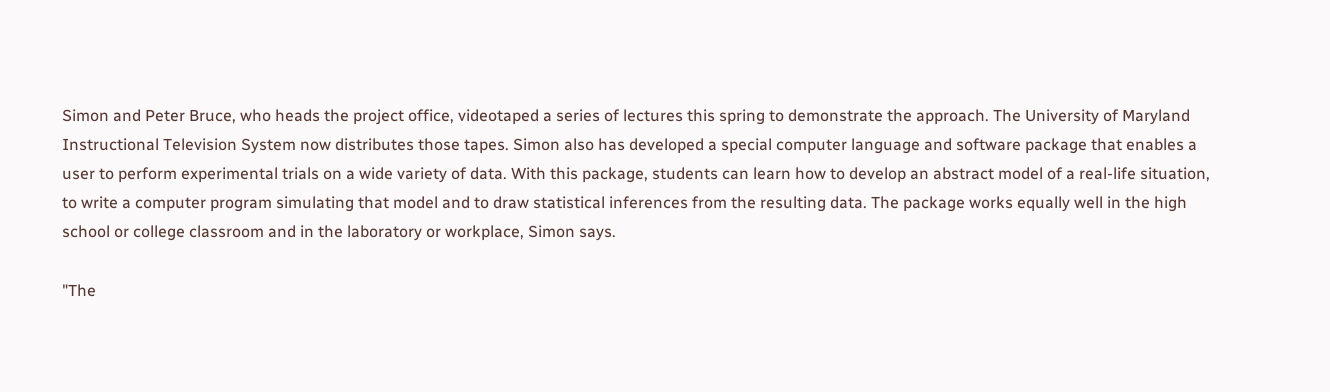Simon and Peter Bruce, who heads the project office, videotaped a series of lectures this spring to demonstrate the approach. The University of Maryland Instructional Television System now distributes those tapes. Simon also has developed a special computer language and software package that enables a user to perform experimental trials on a wide variety of data. With this package, students can learn how to develop an abstract model of a real-life situation, to write a computer program simulating that model and to draw statistical inferences from the resulting data. The package works equally well in the high school or college classroom and in the laboratory or workplace, Simon says.

"The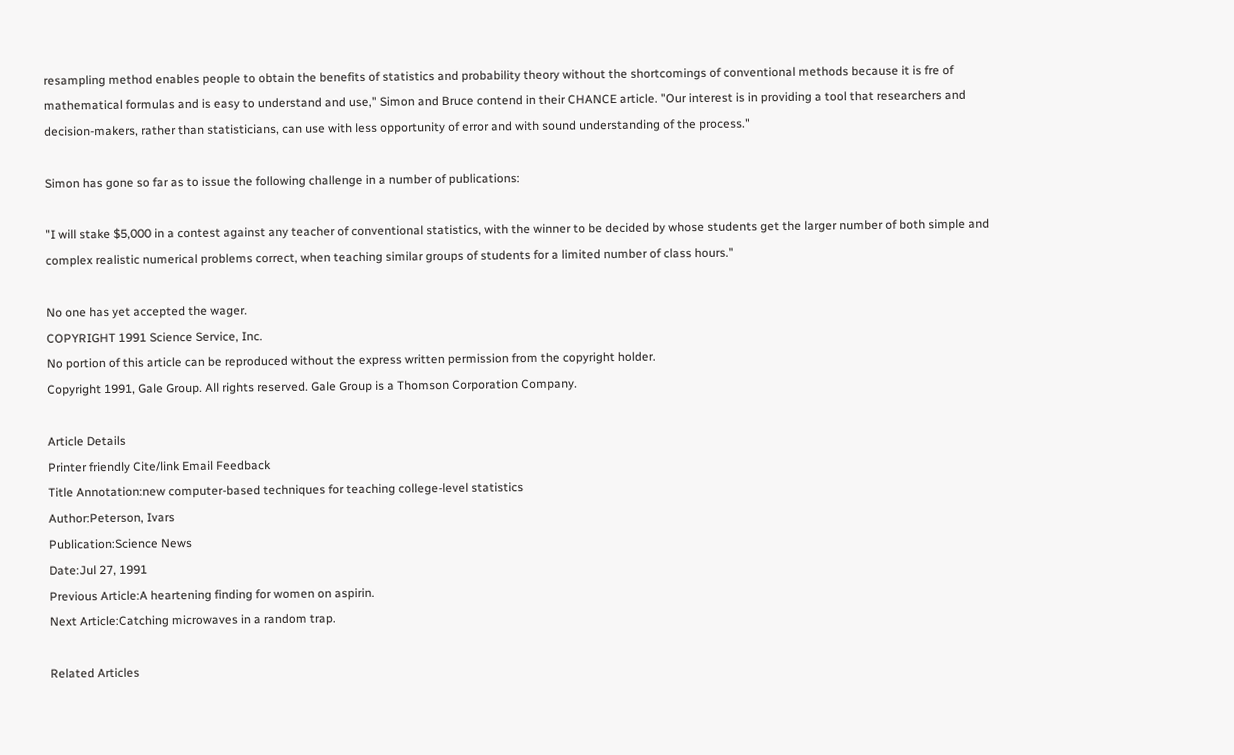resampling method enables people to obtain the benefits of statistics and probability theory without the shortcomings of conventional methods because it is fre of mathematical formulas and is easy to understand and use," Simon and Bruce contend in their CHANCE article. "Our interest is in providing a tool that researchers and decision-makers, rather than statisticians, can use with less opportunity of error and with sound understanding of the process."

Simon has gone so far as to issue the following challenge in a number of publications:

"I will stake $5,000 in a contest against any teacher of conventional statistics, with the winner to be decided by whose students get the larger number of both simple and complex realistic numerical problems correct, when teaching similar groups of students for a limited number of class hours."

No one has yet accepted the wager.
COPYRIGHT 1991 Science Service, Inc.
No portion of this article can be reproduced without the express written permission from the copyright holder.
Copyright 1991, Gale Group. All rights reserved. Gale Group is a Thomson Corporation Company.

Article Details
Printer friendly Cite/link Email Feedback
Title Annotation:new computer-based techniques for teaching college-level statistics
Author:Peterson, Ivars
Publication:Science News
Date:Jul 27, 1991
Previous Article:A heartening finding for women on aspirin.
Next Article:Catching microwaves in a random trap.

Related Articles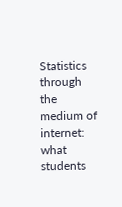Statistics through the medium of internet: what students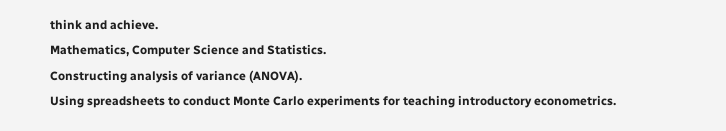think and achieve.
Mathematics, Computer Science and Statistics.
Constructing analysis of variance (ANOVA).
Using spreadsheets to conduct Monte Carlo experiments for teaching introductory econometrics.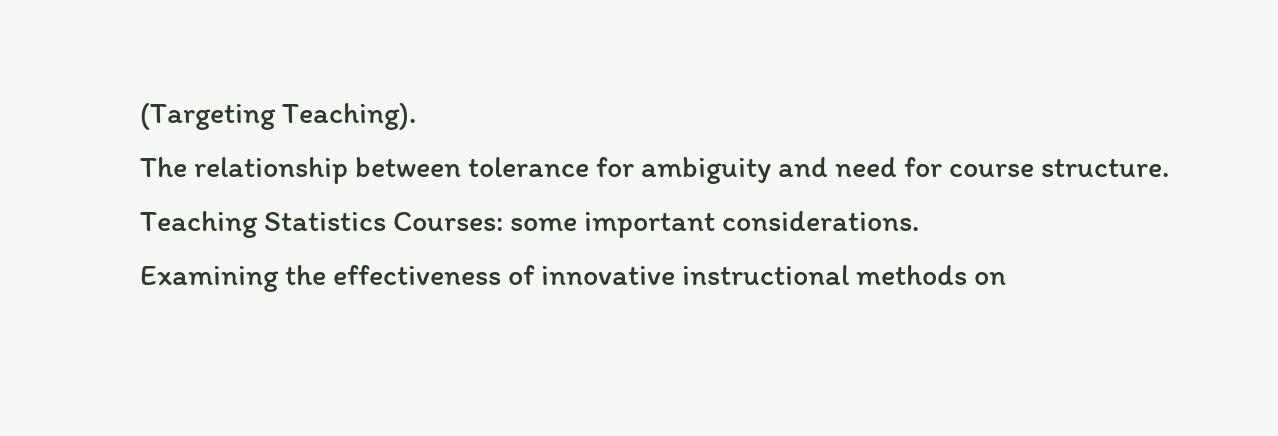(Targeting Teaching).
The relationship between tolerance for ambiguity and need for course structure.
Teaching Statistics Courses: some important considerations.
Examining the effectiveness of innovative instructional methods on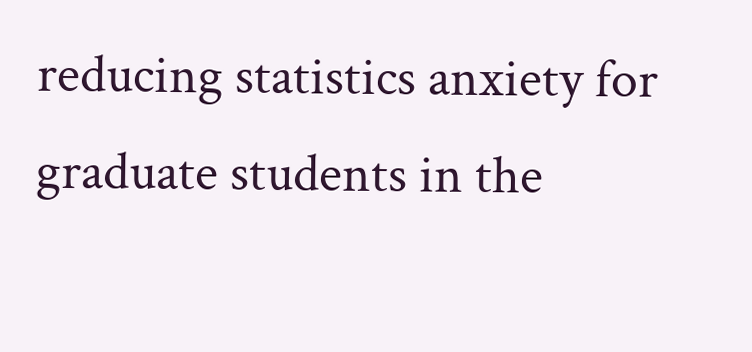reducing statistics anxiety for graduate students in the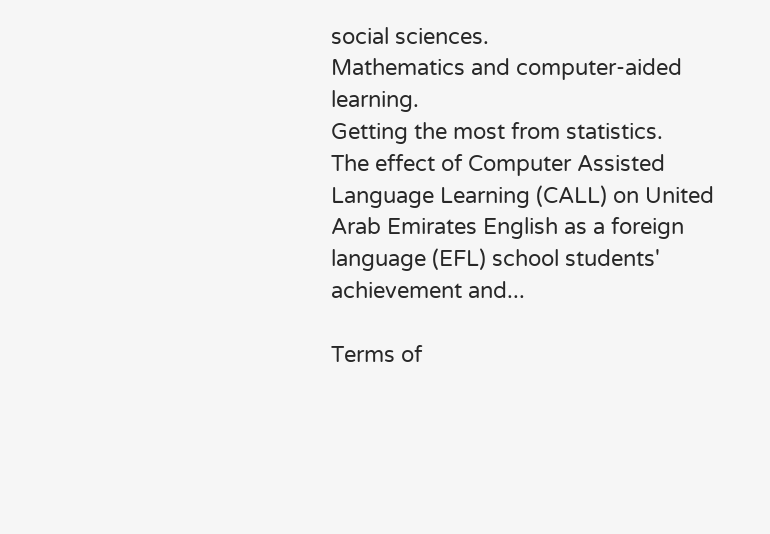social sciences.
Mathematics and computer-aided learning.
Getting the most from statistics.
The effect of Computer Assisted Language Learning (CALL) on United Arab Emirates English as a foreign language (EFL) school students' achievement and...

Terms of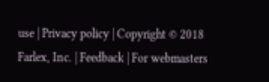use | Privacy policy | Copyright © 2018 Farlex, Inc. | Feedback | For webmasters